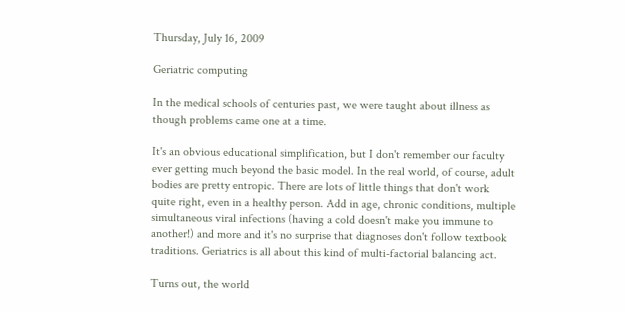Thursday, July 16, 2009

Geriatric computing

In the medical schools of centuries past, we were taught about illness as though problems came one at a time.

It's an obvious educational simplification, but I don't remember our faculty ever getting much beyond the basic model. In the real world, of course, adult bodies are pretty entropic. There are lots of little things that don't work quite right, even in a healthy person. Add in age, chronic conditions, multiple simultaneous viral infections (having a cold doesn't make you immune to another!) and more and it's no surprise that diagnoses don't follow textbook traditions. Geriatrics is all about this kind of multi-factorial balancing act.

Turns out, the world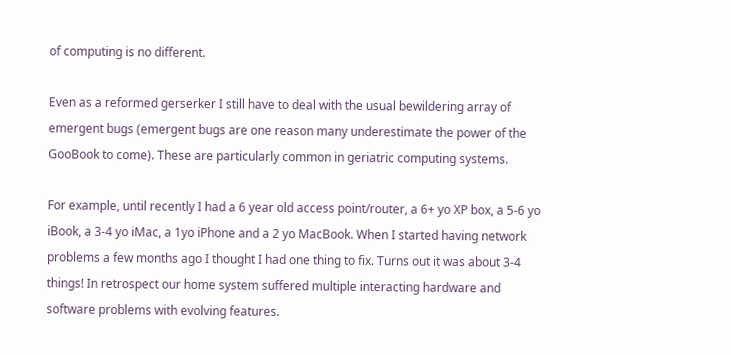of computing is no different.

Even as a reformed gerserker I still have to deal with the usual bewildering array of emergent bugs (emergent bugs are one reason many underestimate the power of the GooBook to come). These are particularly common in geriatric computing systems.

For example, until recently I had a 6 year old access point/router, a 6+ yo XP box, a 5-6 yo iBook, a 3-4 yo iMac, a 1yo iPhone and a 2 yo MacBook. When I started having network problems a few months ago I thought I had one thing to fix. Turns out it was about 3-4 things! In retrospect our home system suffered multiple interacting hardware and software problems with evolving features.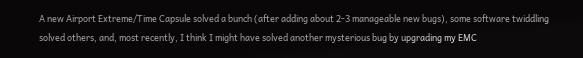A new Airport Extreme/Time Capsule solved a bunch (after adding about 2-3 manageable new bugs), some software twiddling solved others, and, most recently, I think I might have solved another mysterious bug by upgrading my EMC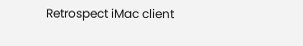Retrospect iMac client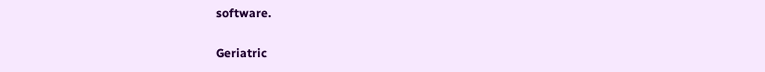software.

Geriatric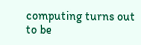computing turns out to be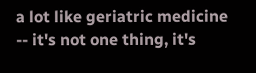a lot like geriatric medicine -- it's not one thing, it's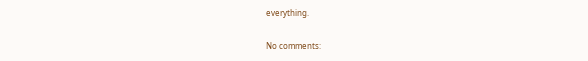everything.

No comments: